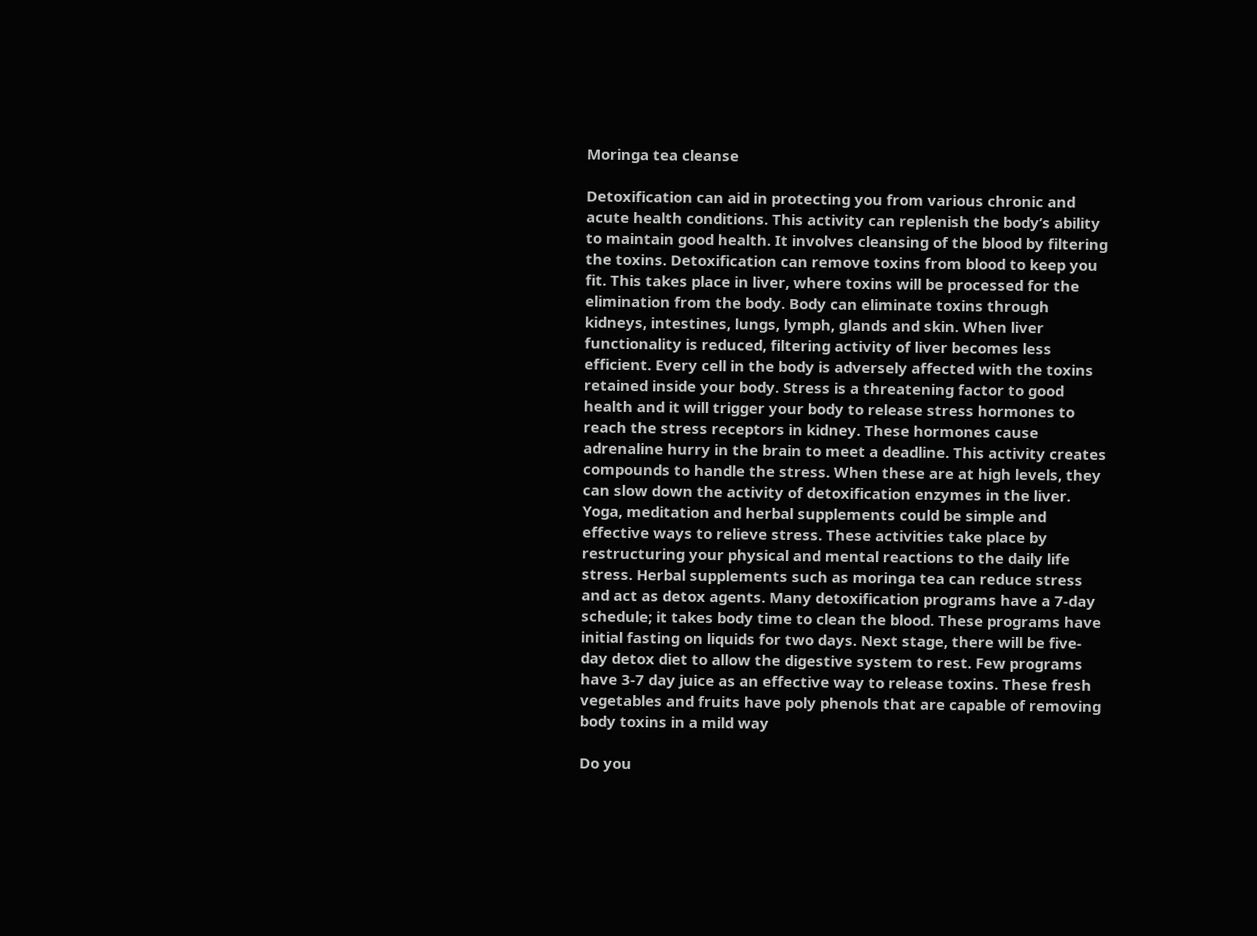Moringa tea cleanse

Detoxification can aid in protecting you from various chronic and acute health conditions. This activity can replenish the body’s ability to maintain good health. It involves cleansing of the blood by filtering the toxins. Detoxification can remove toxins from blood to keep you fit. This takes place in liver, where toxins will be processed for the elimination from the body. Body can eliminate toxins through kidneys, intestines, lungs, lymph, glands and skin. When liver functionality is reduced, filtering activity of liver becomes less efficient. Every cell in the body is adversely affected with the toxins retained inside your body. Stress is a threatening factor to good health and it will trigger your body to release stress hormones to reach the stress receptors in kidney. These hormones cause adrenaline hurry in the brain to meet a deadline. This activity creates compounds to handle the stress. When these are at high levels, they can slow down the activity of detoxification enzymes in the liver. Yoga, meditation and herbal supplements could be simple and effective ways to relieve stress. These activities take place by restructuring your physical and mental reactions to the daily life stress. Herbal supplements such as moringa tea can reduce stress and act as detox agents. Many detoxification programs have a 7-day schedule; it takes body time to clean the blood. These programs have initial fasting on liquids for two days. Next stage, there will be five-day detox diet to allow the digestive system to rest. Few programs have 3-7 day juice as an effective way to release toxins. These fresh vegetables and fruits have poly phenols that are capable of removing body toxins in a mild way

Do you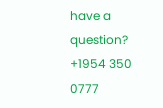have a question? +1954 350 0777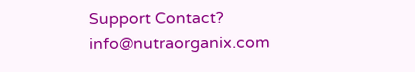Support Contact? info@nutraorganix.com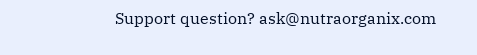Support question? ask@nutraorganix.com